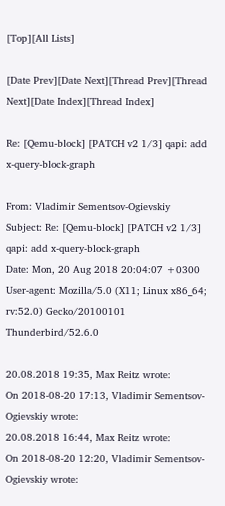[Top][All Lists]

[Date Prev][Date Next][Thread Prev][Thread Next][Date Index][Thread Index]

Re: [Qemu-block] [PATCH v2 1/3] qapi: add x-query-block-graph

From: Vladimir Sementsov-Ogievskiy
Subject: Re: [Qemu-block] [PATCH v2 1/3] qapi: add x-query-block-graph
Date: Mon, 20 Aug 2018 20:04:07 +0300
User-agent: Mozilla/5.0 (X11; Linux x86_64; rv:52.0) Gecko/20100101 Thunderbird/52.6.0

20.08.2018 19:35, Max Reitz wrote:
On 2018-08-20 17:13, Vladimir Sementsov-Ogievskiy wrote:
20.08.2018 16:44, Max Reitz wrote:
On 2018-08-20 12:20, Vladimir Sementsov-Ogievskiy wrote: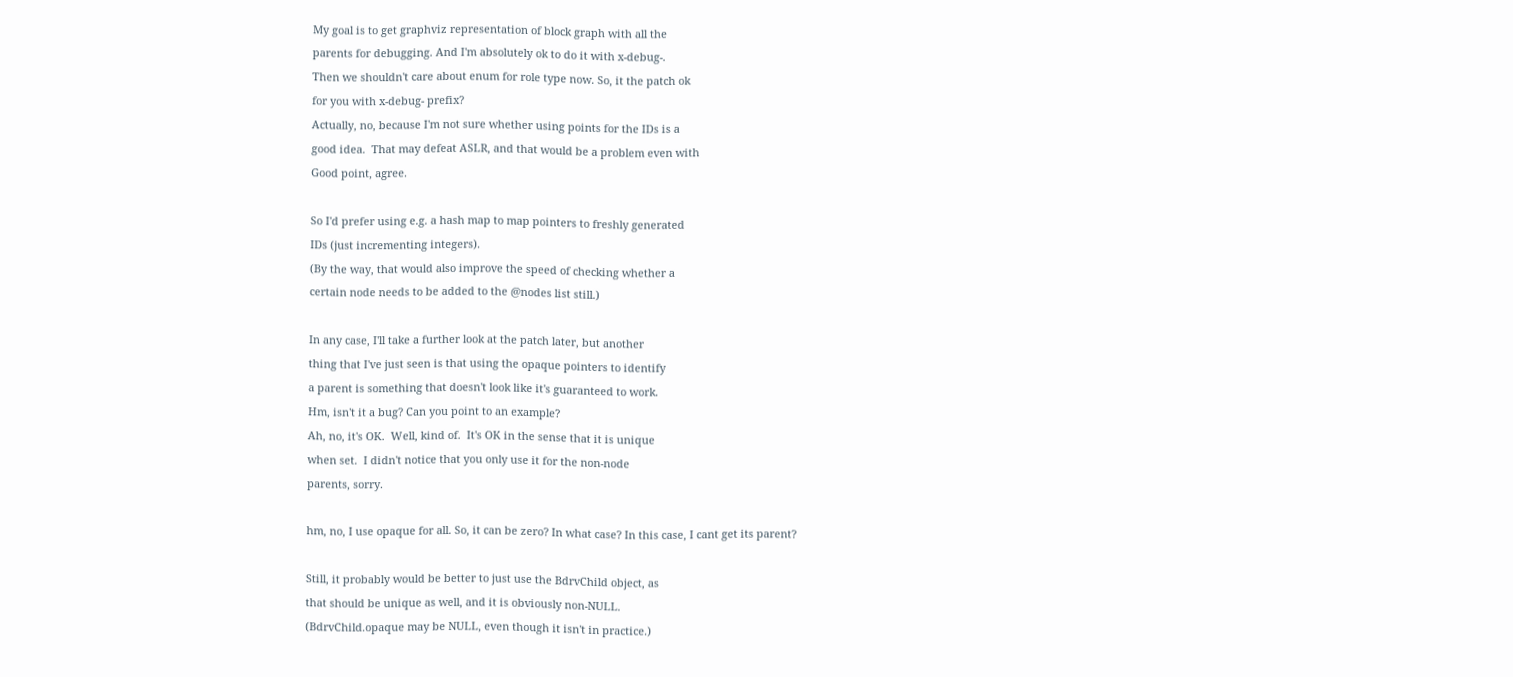My goal is to get graphviz representation of block graph with all the
parents for debugging. And I'm absolutely ok to do it with x-debug-.
Then we shouldn't care about enum for role type now. So, it the patch ok
for you with x-debug- prefix?
Actually, no, because I'm not sure whether using points for the IDs is a
good idea.  That may defeat ASLR, and that would be a problem even with
Good point, agree.

So I'd prefer using e.g. a hash map to map pointers to freshly generated
IDs (just incrementing integers).
(By the way, that would also improve the speed of checking whether a
certain node needs to be added to the @nodes list still.)

In any case, I'll take a further look at the patch later, but another
thing that I've just seen is that using the opaque pointers to identify
a parent is something that doesn't look like it's guaranteed to work.
Hm, isn't it a bug? Can you point to an example?
Ah, no, it's OK.  Well, kind of.  It's OK in the sense that it is unique
when set.  I didn't notice that you only use it for the non-node
parents, sorry.

hm, no, I use opaque for all. So, it can be zero? In what case? In this case, I cant get its parent?

Still, it probably would be better to just use the BdrvChild object, as
that should be unique as well, and it is obviously non-NULL.
(BdrvChild.opaque may be NULL, even though it isn't in practice.)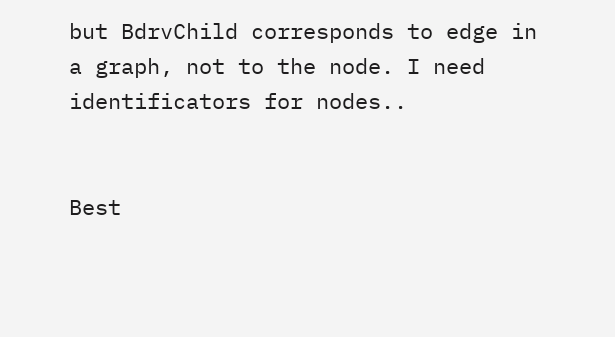but BdrvChild corresponds to edge in a graph, not to the node. I need identificators for nodes..


Best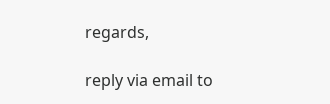regards,

reply via email to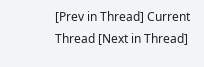[Prev in Thread] Current Thread [Next in Thread]